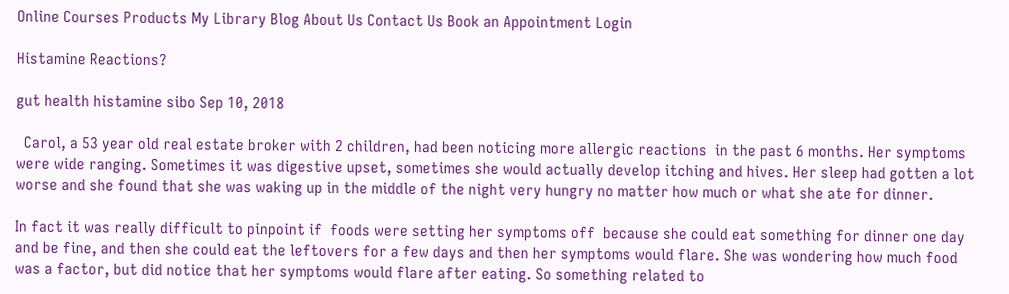Online Courses Products My Library Blog About Us Contact Us Book an Appointment Login

Histamine Reactions?

gut health histamine sibo Sep 10, 2018

  Carol, a 53 year old real estate broker with 2 children, had been noticing more allergic reactions  in the past 6 months. Her symptoms were wide ranging. Sometimes it was digestive upset, sometimes she would actually develop itching and hives. Her sleep had gotten a lot worse and she found that she was waking up in the middle of the night very hungry no matter how much or what she ate for dinner.

In fact it was really difficult to pinpoint if  foods were setting her symptoms off  because she could eat something for dinner one day and be fine, and then she could eat the leftovers for a few days and then her symptoms would flare. She was wondering how much food was a factor, but did notice that her symptoms would flare after eating. So something related to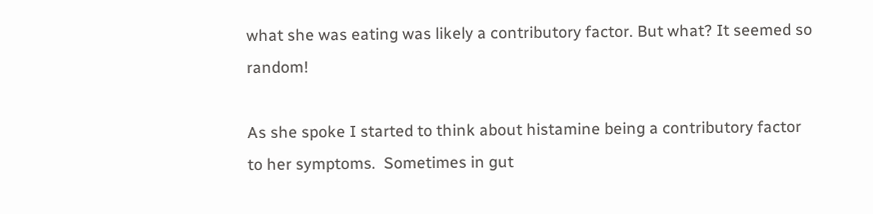what she was eating was likely a contributory factor. But what? It seemed so random!

As she spoke I started to think about histamine being a contributory factor to her symptoms.  Sometimes in gut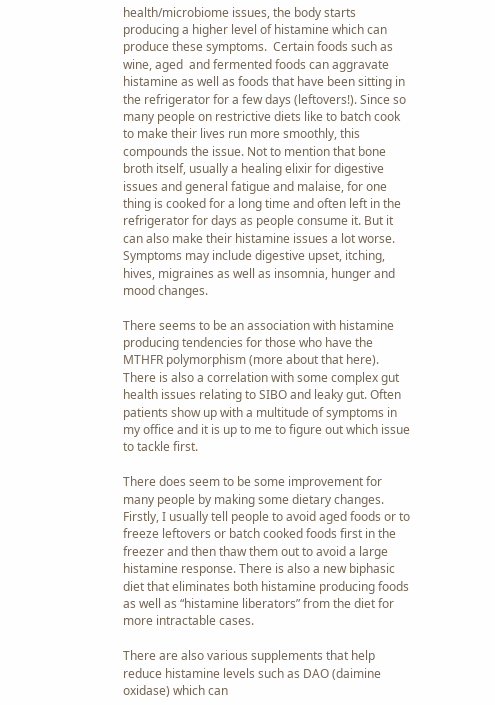health/microbiome issues, the body starts producing a higher level of histamine which can produce these symptoms.  Certain foods such as wine, aged  and fermented foods can aggravate histamine as well as foods that have been sitting in the refrigerator for a few days (leftovers!). Since so many people on restrictive diets like to batch cook to make their lives run more smoothly, this compounds the issue. Not to mention that bone broth itself, usually a healing elixir for digestive issues and general fatigue and malaise, for one thing is cooked for a long time and often left in the refrigerator for days as people consume it. But it can also make their histamine issues a lot worse. Symptoms may include digestive upset, itching, hives, migraines as well as insomnia, hunger and mood changes.

There seems to be an association with histamine producing tendencies for those who have the MTHFR polymorphism (more about that here).    There is also a correlation with some complex gut health issues relating to SIBO and leaky gut. Often patients show up with a multitude of symptoms in my office and it is up to me to figure out which issue to tackle first.

There does seem to be some improvement for many people by making some dietary changes. Firstly, I usually tell people to avoid aged foods or to freeze leftovers or batch cooked foods first in the freezer and then thaw them out to avoid a large histamine response. There is also a new biphasic diet that eliminates both histamine producing foods as well as “histamine liberators” from the diet for more intractable cases.

There are also various supplements that help reduce histamine levels such as DAO (daimine oxidase) which can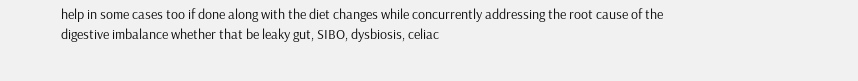help in some cases too if done along with the diet changes while concurrently addressing the root cause of the digestive imbalance whether that be leaky gut, SIBO, dysbiosis, celiac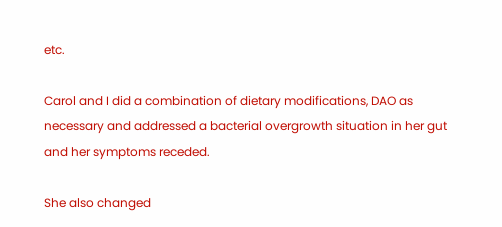etc.

Carol and I did a combination of dietary modifications, DAO as necessary and addressed a bacterial overgrowth situation in her gut and her symptoms receded.

She also changed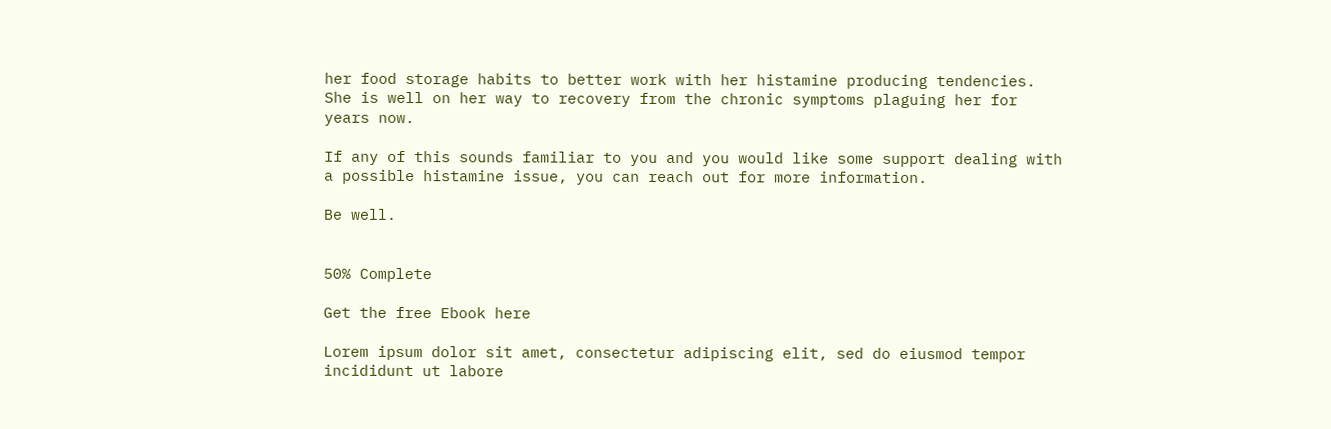her food storage habits to better work with her histamine producing tendencies. She is well on her way to recovery from the chronic symptoms plaguing her for years now.

If any of this sounds familiar to you and you would like some support dealing with a possible histamine issue, you can reach out for more information.

Be well.


50% Complete

Get the free Ebook here

Lorem ipsum dolor sit amet, consectetur adipiscing elit, sed do eiusmod tempor incididunt ut labore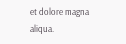et dolore magna aliqua.